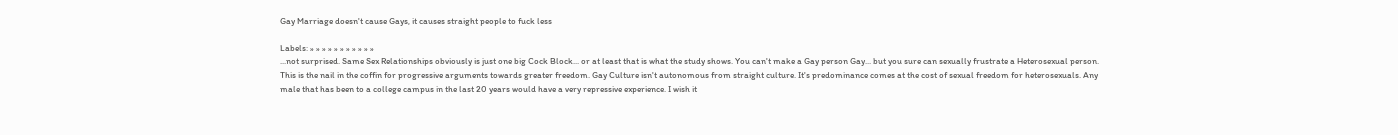Gay Marriage doesn't cause Gays, it causes straight people to fuck less

Labels: » » » » » » » » » » »
...not surprised. Same Sex Relationships obviously is just one big Cock Block... or at least that is what the study shows. You can't make a Gay person Gay... but you sure can sexually frustrate a Heterosexual person. This is the nail in the coffin for progressive arguments towards greater freedom. Gay Culture isn't autonomous from straight culture. It's predominance comes at the cost of sexual freedom for heterosexuals. Any male that has been to a college campus in the last 20 years would have a very repressive experience. I wish it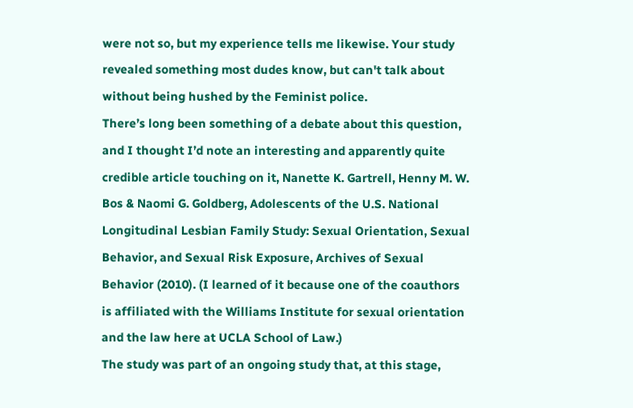were not so, but my experience tells me likewise. Your study revealed something most dudes know, but can't talk about without being hushed by the Feminist police.
There’s long been something of a debate about this question, and I thought I’d note an interesting and apparently quite credible article touching on it, Nanette K. Gartrell, Henny M. W. Bos & Naomi G. Goldberg, Adolescents of the U.S. National Longitudinal Lesbian Family Study: Sexual Orientation, Sexual Behavior, and Sexual Risk Exposure, Archives of Sexual Behavior (2010). (I learned of it because one of the coauthors is affiliated with the Williams Institute for sexual orientation and the law here at UCLA School of Law.)
The study was part of an ongoing study that, at this stage,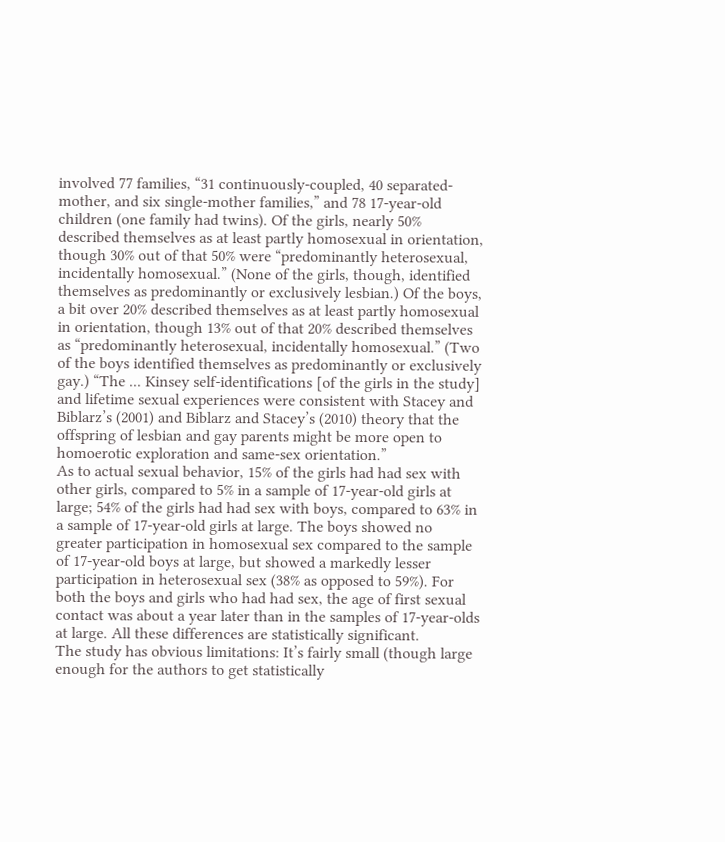involved 77 families, “31 continuously-coupled, 40 separated-mother, and six single-mother families,” and 78 17-year-old children (one family had twins). Of the girls, nearly 50% described themselves as at least partly homosexual in orientation, though 30% out of that 50% were “predominantly heterosexual, incidentally homosexual.” (None of the girls, though, identified themselves as predominantly or exclusively lesbian.) Of the boys, a bit over 20% described themselves as at least partly homosexual in orientation, though 13% out of that 20% described themselves as “predominantly heterosexual, incidentally homosexual.” (Two of the boys identified themselves as predominantly or exclusively gay.) “The ... Kinsey self-identifications [of the girls in the study] and lifetime sexual experiences were consistent with Stacey and Biblarz’s (2001) and Biblarz and Stacey’s (2010) theory that the offspring of lesbian and gay parents might be more open to homoerotic exploration and same-sex orientation.”
As to actual sexual behavior, 15% of the girls had had sex with other girls, compared to 5% in a sample of 17-year-old girls at large; 54% of the girls had had sex with boys, compared to 63% in a sample of 17-year-old girls at large. The boys showed no greater participation in homosexual sex compared to the sample of 17-year-old boys at large, but showed a markedly lesser participation in heterosexual sex (38% as opposed to 59%). For both the boys and girls who had had sex, the age of first sexual contact was about a year later than in the samples of 17-year-olds at large. All these differences are statistically significant.
The study has obvious limitations: It’s fairly small (though large enough for the authors to get statistically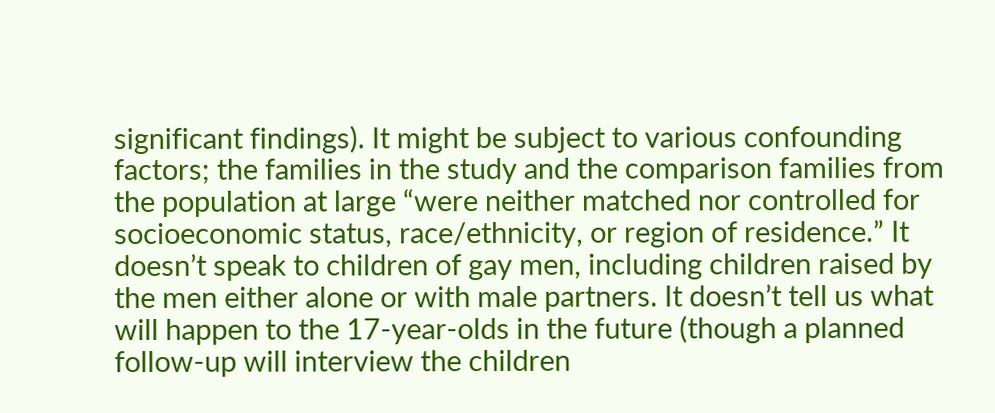significant findings). It might be subject to various confounding factors; the families in the study and the comparison families from the population at large “were neither matched nor controlled for socioeconomic status, race/ethnicity, or region of residence.” It doesn’t speak to children of gay men, including children raised by the men either alone or with male partners. It doesn’t tell us what will happen to the 17-year-olds in the future (though a planned follow-up will interview the children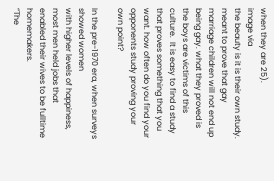when they are 25).
image via
the beauty is it is their own study. meant to prove that gay marriage children will not end up being gay. what they proved is the boys are victims of this culture.  It is easy to find a study that proves something that you want. how often do you find your opponents study proving your own point?

In the pre-1970 era, when surveys showed women
with higher levels of happiness, most men held jobs that
enabled their wives to be fulltime homemakers.
“The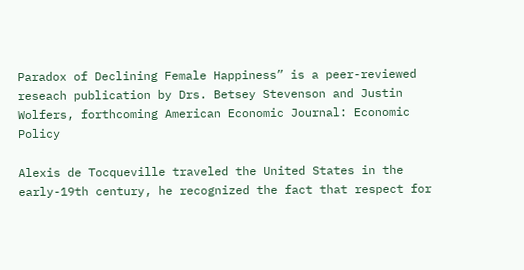Paradox of Declining Female Happiness” is a peer-reviewed reseach publication by Drs. Betsey Stevenson and Justin Wolfers, forthcoming American Economic Journal: Economic Policy

Alexis de Tocqueville traveled the United States in the early-19th century, he recognized the fact that respect for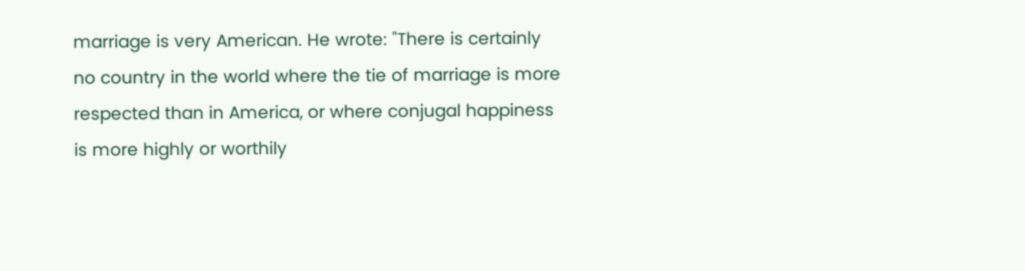marriage is very American. He wrote: "There is certainly no country in the world where the tie of marriage is more respected than in America, or where conjugal happiness is more highly or worthily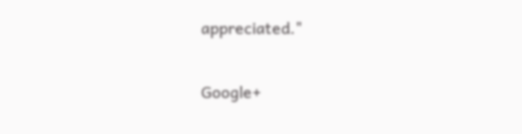appreciated."

Google+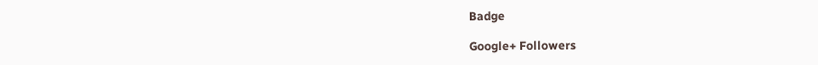Badge

Google+ Followers